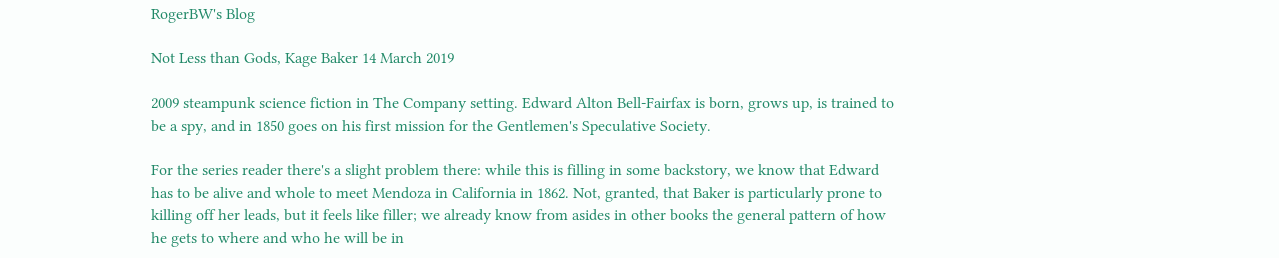RogerBW's Blog

Not Less than Gods, Kage Baker 14 March 2019

2009 steampunk science fiction in The Company setting. Edward Alton Bell-Fairfax is born, grows up, is trained to be a spy, and in 1850 goes on his first mission for the Gentlemen's Speculative Society.

For the series reader there's a slight problem there: while this is filling in some backstory, we know that Edward has to be alive and whole to meet Mendoza in California in 1862. Not, granted, that Baker is particularly prone to killing off her leads, but it feels like filler; we already know from asides in other books the general pattern of how he gets to where and who he will be in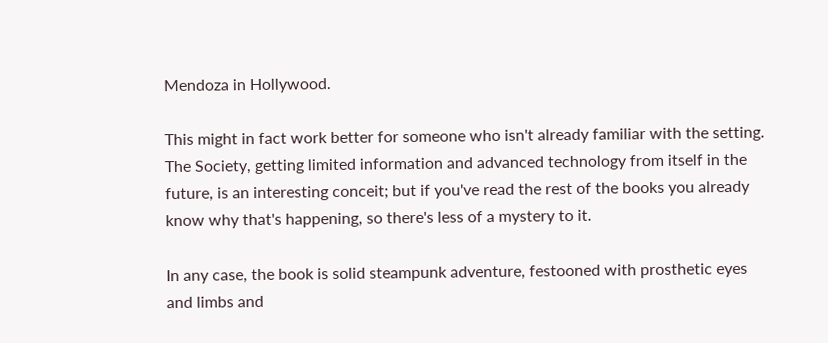Mendoza in Hollywood.

This might in fact work better for someone who isn't already familiar with the setting. The Society, getting limited information and advanced technology from itself in the future, is an interesting conceit; but if you've read the rest of the books you already know why that's happening, so there's less of a mystery to it.

In any case, the book is solid steampunk adventure, festooned with prosthetic eyes and limbs and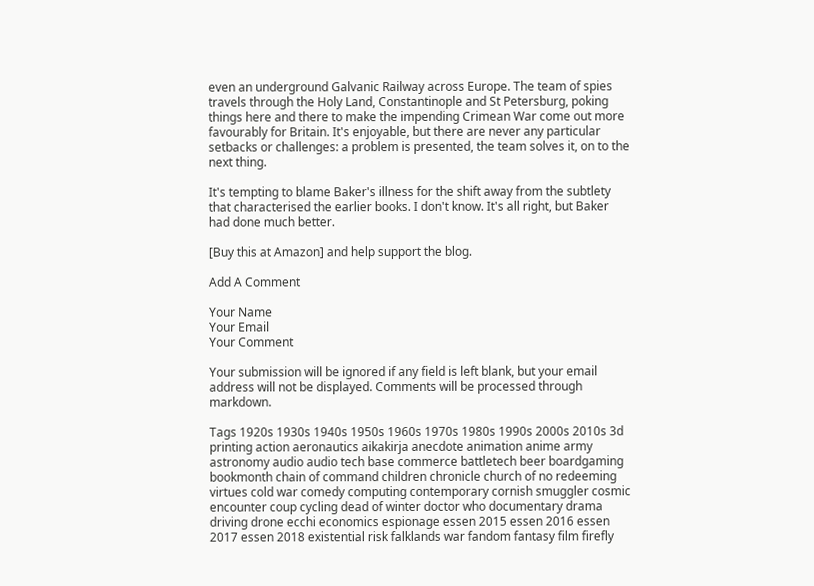even an underground Galvanic Railway across Europe. The team of spies travels through the Holy Land, Constantinople and St Petersburg, poking things here and there to make the impending Crimean War come out more favourably for Britain. It's enjoyable, but there are never any particular setbacks or challenges: a problem is presented, the team solves it, on to the next thing.

It's tempting to blame Baker's illness for the shift away from the subtlety that characterised the earlier books. I don't know. It's all right, but Baker had done much better.

[Buy this at Amazon] and help support the blog.

Add A Comment

Your Name
Your Email
Your Comment

Your submission will be ignored if any field is left blank, but your email address will not be displayed. Comments will be processed through markdown.

Tags 1920s 1930s 1940s 1950s 1960s 1970s 1980s 1990s 2000s 2010s 3d printing action aeronautics aikakirja anecdote animation anime army astronomy audio audio tech base commerce battletech beer boardgaming bookmonth chain of command children chronicle church of no redeeming virtues cold war comedy computing contemporary cornish smuggler cosmic encounter coup cycling dead of winter doctor who documentary drama driving drone ecchi economics espionage essen 2015 essen 2016 essen 2017 essen 2018 existential risk falklands war fandom fantasy film firefly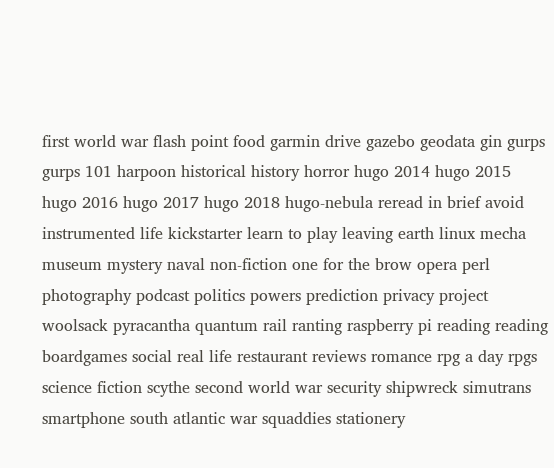first world war flash point food garmin drive gazebo geodata gin gurps gurps 101 harpoon historical history horror hugo 2014 hugo 2015 hugo 2016 hugo 2017 hugo 2018 hugo-nebula reread in brief avoid instrumented life kickstarter learn to play leaving earth linux mecha museum mystery naval non-fiction one for the brow opera perl photography podcast politics powers prediction privacy project woolsack pyracantha quantum rail ranting raspberry pi reading reading boardgames social real life restaurant reviews romance rpg a day rpgs science fiction scythe second world war security shipwreck simutrans smartphone south atlantic war squaddies stationery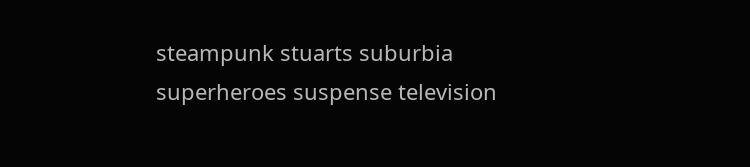steampunk stuarts suburbia superheroes suspense television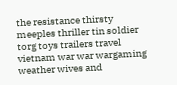the resistance thirsty meeples thriller tin soldier torg toys trailers travel vietnam war war wargaming weather wives and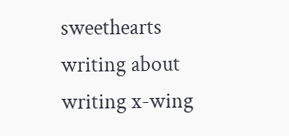sweethearts writing about writing x-wing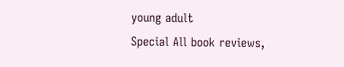young adult
Special All book reviews,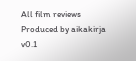All film reviews
Produced by aikakirja v0.1